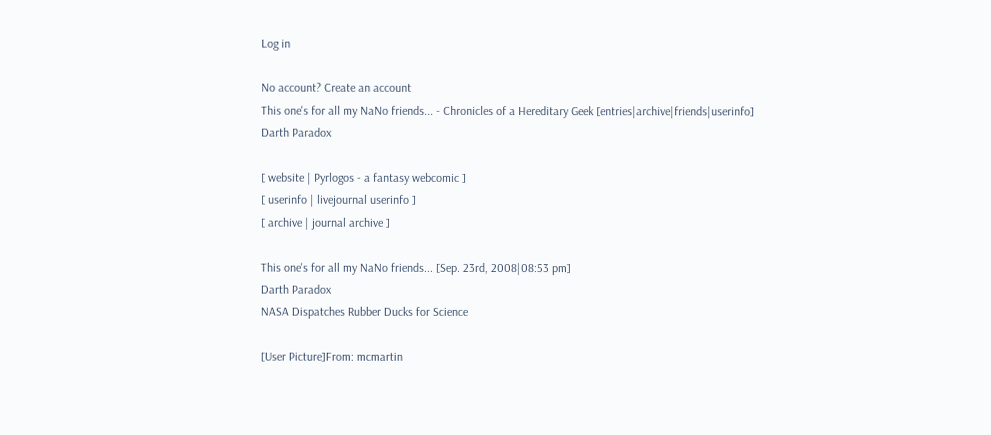Log in

No account? Create an account
This one's for all my NaNo friends... - Chronicles of a Hereditary Geek [entries|archive|friends|userinfo]
Darth Paradox

[ website | Pyrlogos - a fantasy webcomic ]
[ userinfo | livejournal userinfo ]
[ archive | journal archive ]

This one's for all my NaNo friends... [Sep. 23rd, 2008|08:53 pm]
Darth Paradox
NASA Dispatches Rubber Ducks for Science

[User Picture]From: mcmartin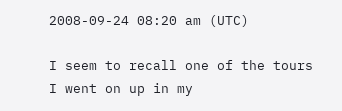2008-09-24 08:20 am (UTC)

I seem to recall one of the tours I went on up in my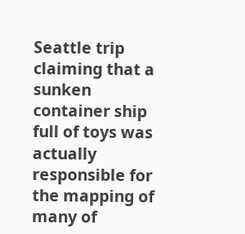Seattle trip claiming that a sunken container ship full of toys was actually responsible for the mapping of many of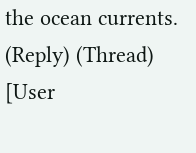the ocean currents.
(Reply) (Thread)
[User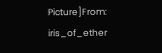Picture]From: iris_of_ether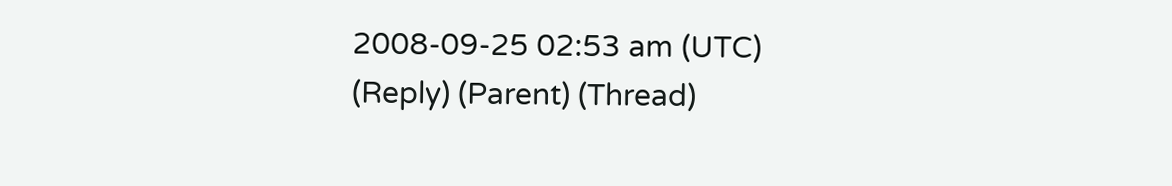2008-09-25 02:53 am (UTC)
(Reply) (Parent) (Thread)